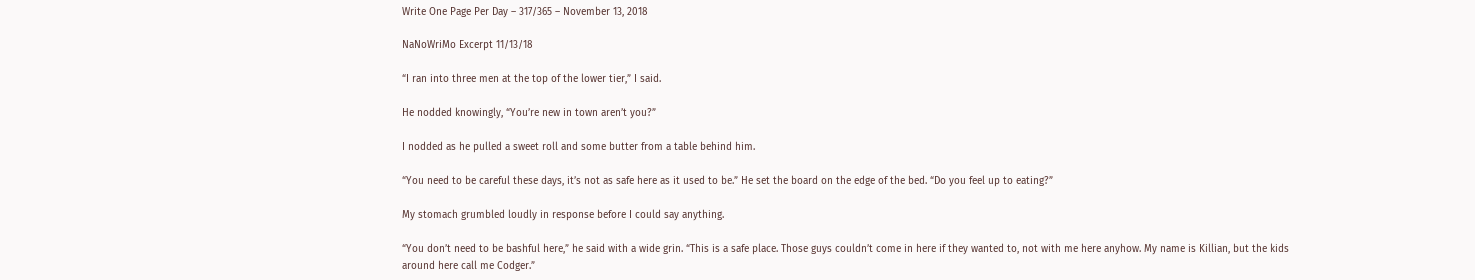Write One Page Per Day – 317/365 – November 13, 2018

NaNoWriMo Excerpt 11/13/18

“I ran into three men at the top of the lower tier,” I said.

He nodded knowingly, “You’re new in town aren’t you?”

I nodded as he pulled a sweet roll and some butter from a table behind him.

“You need to be careful these days, it’s not as safe here as it used to be.” He set the board on the edge of the bed. “Do you feel up to eating?”

My stomach grumbled loudly in response before I could say anything.

“You don’t need to be bashful here,” he said with a wide grin. “This is a safe place. Those guys couldn’t come in here if they wanted to, not with me here anyhow. My name is Killian, but the kids around here call me Codger.”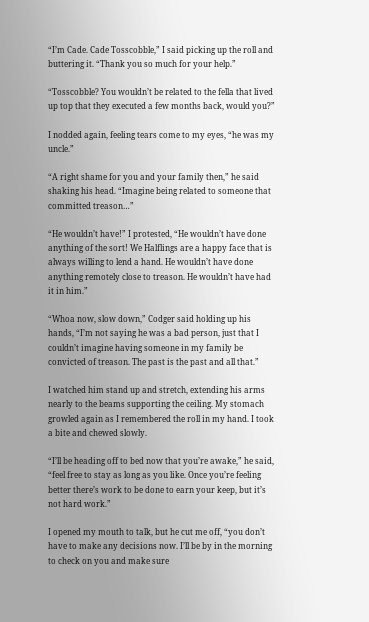“I’m Cade. Cade Tosscobble,” I said picking up the roll and buttering it. “Thank you so much for your help.”

“Tosscobble? You wouldn’t be related to the fella that lived up top that they executed a few months back, would you?”

I nodded again, feeling tears come to my eyes, “he was my uncle.”

“A right shame for you and your family then,” he said shaking his head. “Imagine being related to someone that committed treason…”

“He wouldn’t have!” I protested, “He wouldn’t have done anything of the sort! We Halflings are a happy face that is always willing to lend a hand. He wouldn’t have done anything remotely close to treason. He wouldn’t have had it in him.”

“Whoa now, slow down,” Codger said holding up his hands, “I’m not saying he was a bad person, just that I couldn’t imagine having someone in my family be convicted of treason. The past is the past and all that.”

I watched him stand up and stretch, extending his arms nearly to the beams supporting the ceiling. My stomach growled again as I remembered the roll in my hand. I took a bite and chewed slowly.

“I’ll be heading off to bed now that you’re awake,” he said, “feel free to stay as long as you like. Once you’re feeling better there’s work to be done to earn your keep, but it’s not hard work.”

I opened my mouth to talk, but he cut me off, “you don’t have to make any decisions now. I’ll be by in the morning to check on you and make sure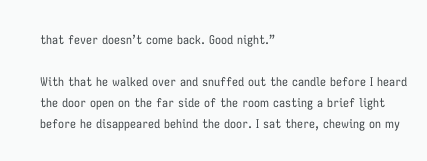that fever doesn’t come back. Good night.”

With that he walked over and snuffed out the candle before I heard the door open on the far side of the room casting a brief light before he disappeared behind the door. I sat there, chewing on my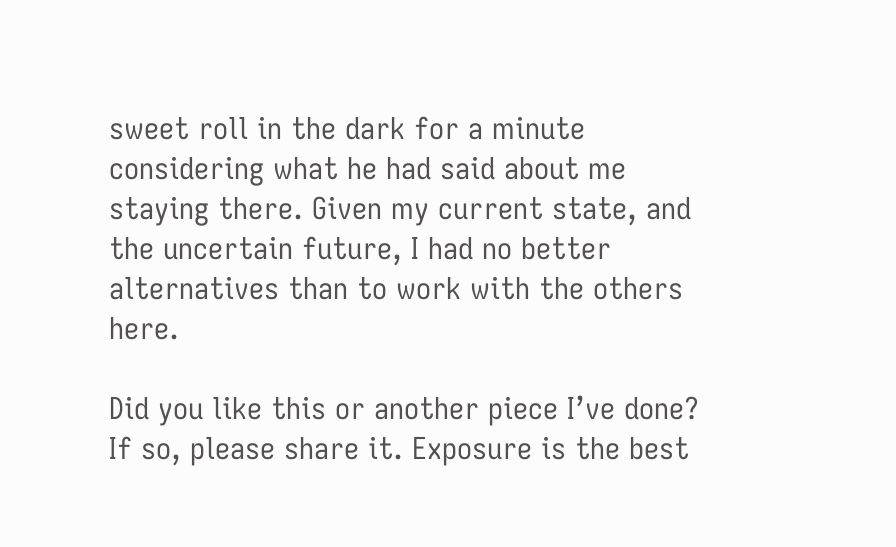sweet roll in the dark for a minute considering what he had said about me staying there. Given my current state, and the uncertain future, I had no better alternatives than to work with the others here.

Did you like this or another piece I’ve done? If so, please share it. Exposure is the best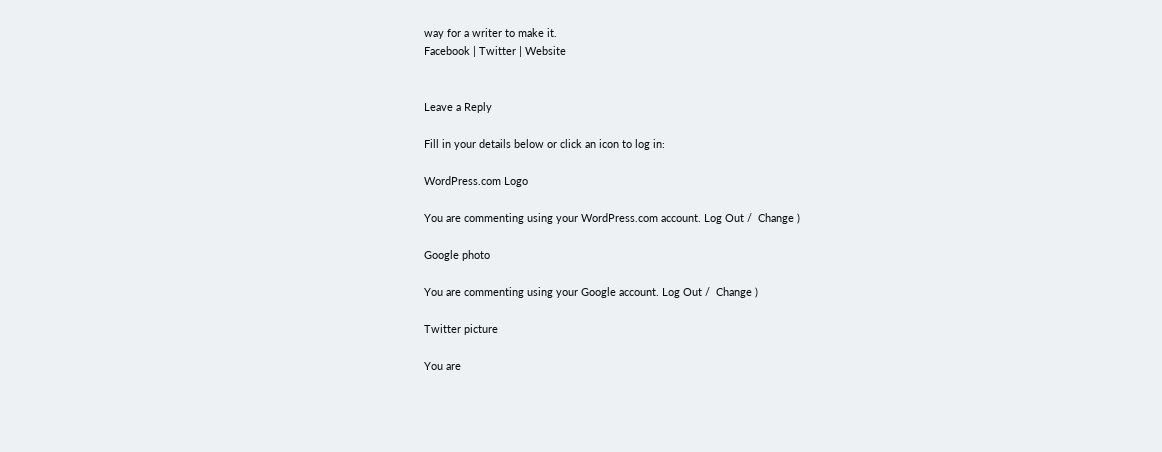way for a writer to make it.
Facebook | Twitter | Website


Leave a Reply

Fill in your details below or click an icon to log in:

WordPress.com Logo

You are commenting using your WordPress.com account. Log Out /  Change )

Google photo

You are commenting using your Google account. Log Out /  Change )

Twitter picture

You are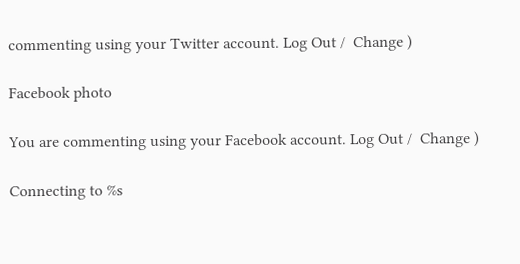commenting using your Twitter account. Log Out /  Change )

Facebook photo

You are commenting using your Facebook account. Log Out /  Change )

Connecting to %s